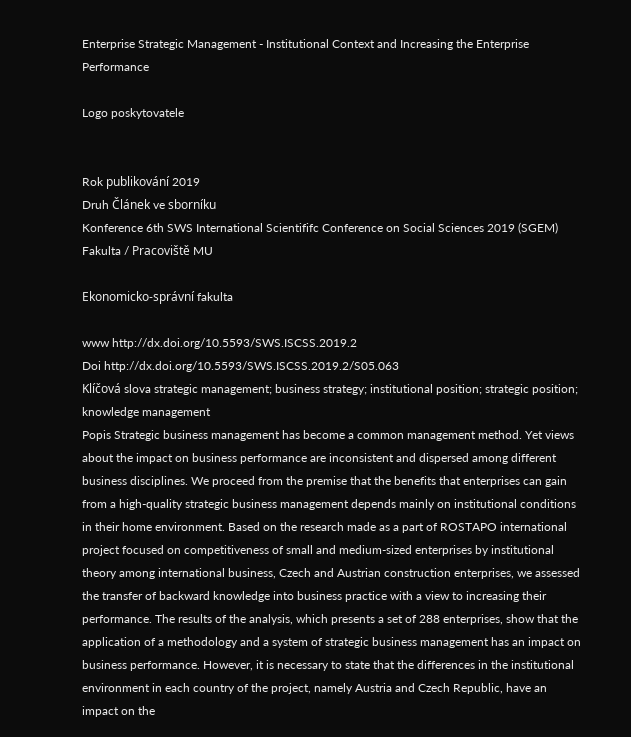Enterprise Strategic Management - Institutional Context and Increasing the Enterprise Performance

Logo poskytovatele


Rok publikování 2019
Druh Článek ve sborníku
Konference 6th SWS International Scientififc Conference on Social Sciences 2019 (SGEM)
Fakulta / Pracoviště MU

Ekonomicko-správní fakulta

www http://dx.doi.org/10.5593/SWS.ISCSS.2019.2
Doi http://dx.doi.org/10.5593/SWS.ISCSS.2019.2/S05.063
Klíčová slova strategic management; business strategy; institutional position; strategic position; knowledge management
Popis Strategic business management has become a common management method. Yet views about the impact on business performance are inconsistent and dispersed among different business disciplines. We proceed from the premise that the benefits that enterprises can gain from a high-quality strategic business management depends mainly on institutional conditions in their home environment. Based on the research made as a part of ROSTAPO international project focused on competitiveness of small and medium-sized enterprises by institutional theory among international business, Czech and Austrian construction enterprises, we assessed the transfer of backward knowledge into business practice with a view to increasing their performance. The results of the analysis, which presents a set of 288 enterprises, show that the application of a methodology and a system of strategic business management has an impact on business performance. However, it is necessary to state that the differences in the institutional environment in each country of the project, namely Austria and Czech Republic, have an impact on the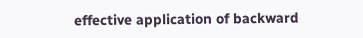effective application of backward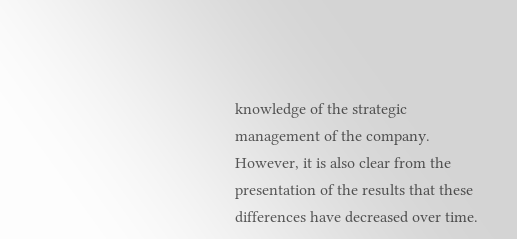knowledge of the strategic management of the company. However, it is also clear from the presentation of the results that these differences have decreased over time.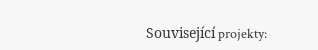Související projekty: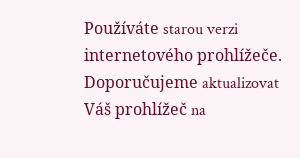Používáte starou verzi internetového prohlížeče. Doporučujeme aktualizovat Váš prohlížeč na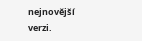nejnovější verzi.